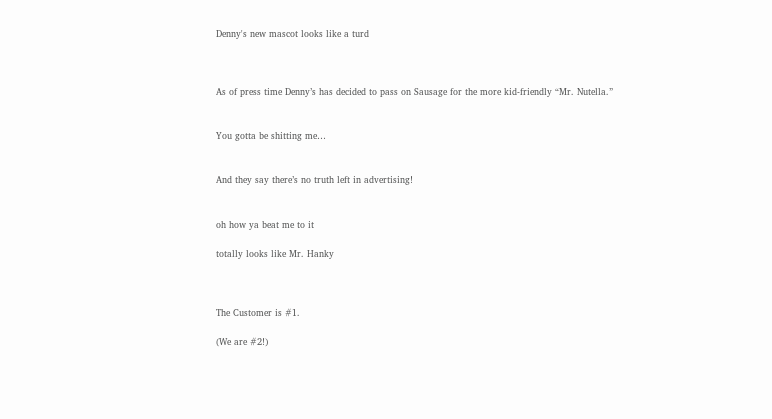Denny's new mascot looks like a turd



As of press time Denny’s has decided to pass on Sausage for the more kid-friendly “Mr. Nutella.”


You gotta be shitting me…


And they say there’s no truth left in advertising!


oh how ya beat me to it

totally looks like Mr. Hanky



The Customer is #1.

(We are #2!)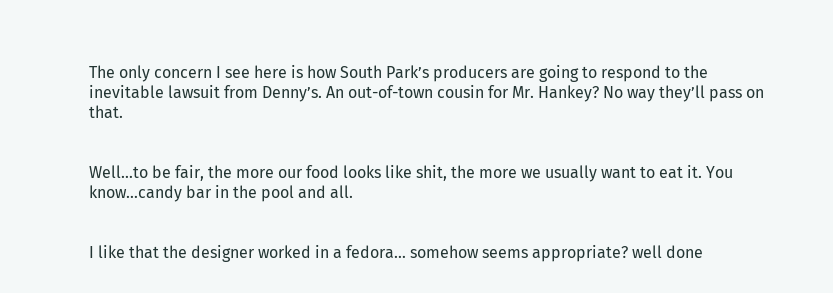The only concern I see here is how South Park’s producers are going to respond to the inevitable lawsuit from Denny’s. An out-of-town cousin for Mr. Hankey? No way they’ll pass on that.


Well…to be fair, the more our food looks like shit, the more we usually want to eat it. You know…candy bar in the pool and all.


I like that the designer worked in a fedora… somehow seems appropriate? well done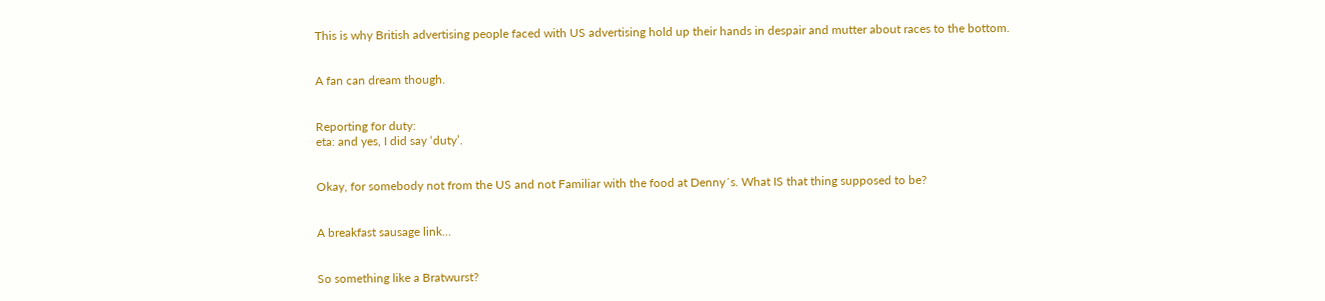This is why British advertising people faced with US advertising hold up their hands in despair and mutter about races to the bottom.


A fan can dream though.


Reporting for duty:
eta: and yes, I did say ‘duty’.


Okay, for somebody not from the US and not Familiar with the food at Denny´s. What IS that thing supposed to be?


A breakfast sausage link…


So something like a Bratwurst?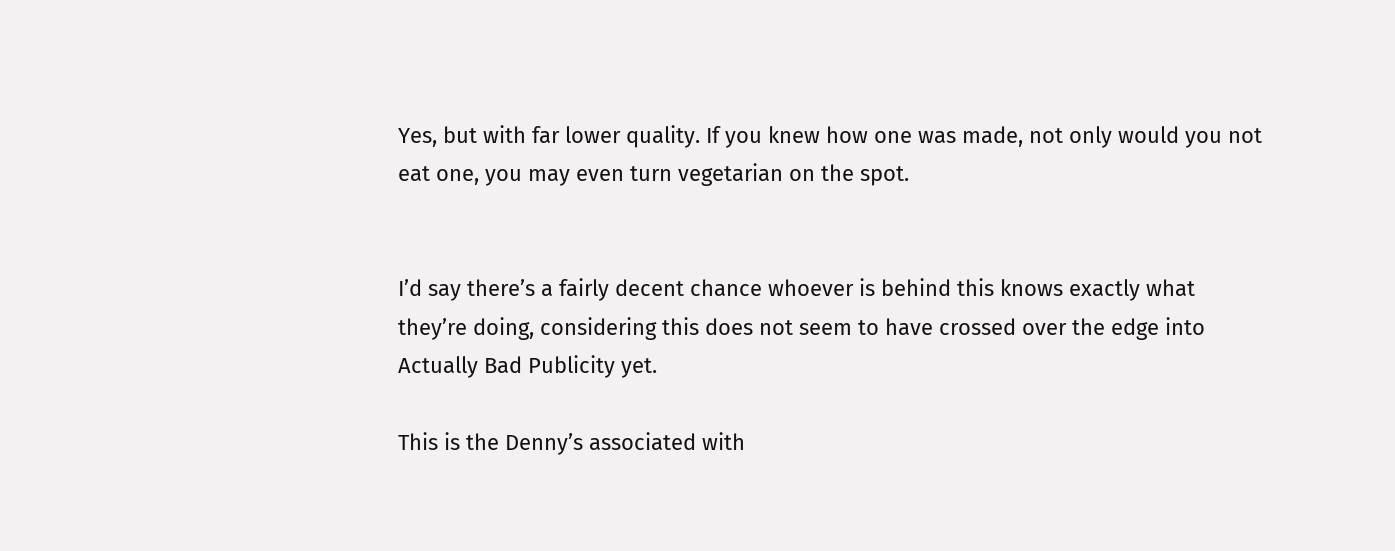Yes, but with far lower quality. If you knew how one was made, not only would you not eat one, you may even turn vegetarian on the spot.


I’d say there’s a fairly decent chance whoever is behind this knows exactly what they’re doing, considering this does not seem to have crossed over the edge into Actually Bad Publicity yet.

This is the Denny’s associated with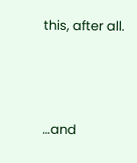this, after all.



…and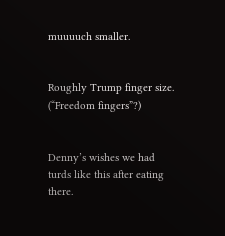muuuuch smaller.


Roughly Trump finger size. (“Freedom fingers”?)


Denny’s wishes we had turds like this after eating there.